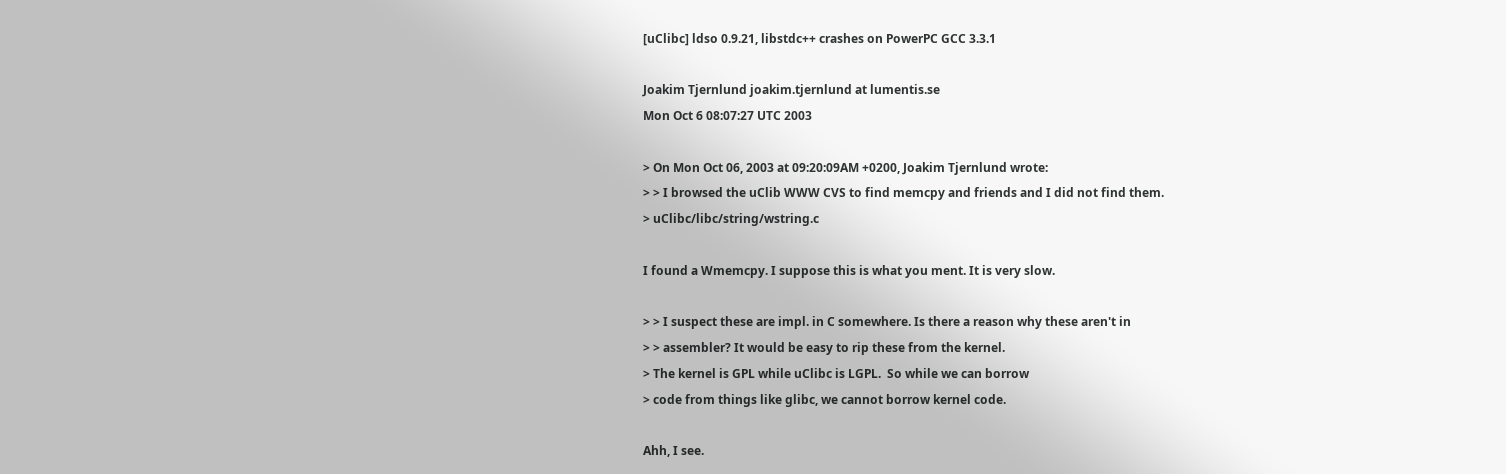[uClibc] ldso 0.9.21, libstdc++ crashes on PowerPC GCC 3.3.1

Joakim Tjernlund joakim.tjernlund at lumentis.se
Mon Oct 6 08:07:27 UTC 2003

> On Mon Oct 06, 2003 at 09:20:09AM +0200, Joakim Tjernlund wrote:
> > I browsed the uClib WWW CVS to find memcpy and friends and I did not find them.
> uClibc/libc/string/wstring.c

I found a Wmemcpy. I suppose this is what you ment. It is very slow.

> > I suspect these are impl. in C somewhere. Is there a reason why these aren't in
> > assembler? It would be easy to rip these from the kernel.
> The kernel is GPL while uClibc is LGPL.  So while we can borrow
> code from things like glibc, we cannot borrow kernel code.

Ahh, I see.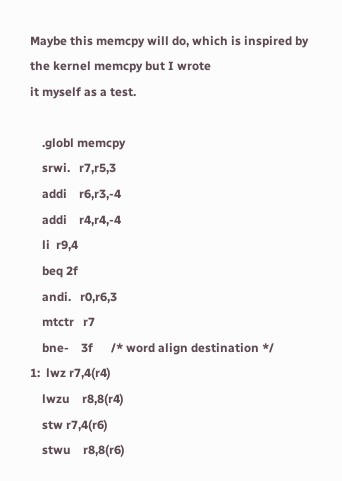Maybe this memcpy will do, which is inspired by the kernel memcpy but I wrote
it myself as a test.

    .globl memcpy
    srwi.   r7,r5,3
    addi    r6,r3,-4
    addi    r4,r4,-4
    li  r9,4
    beq 2f
    andi.   r0,r6,3
    mtctr   r7
    bne-    3f      /* word align destination */
1:  lwz r7,4(r4)
    lwzu    r8,8(r4)
    stw r7,4(r6)
    stwu    r8,8(r6)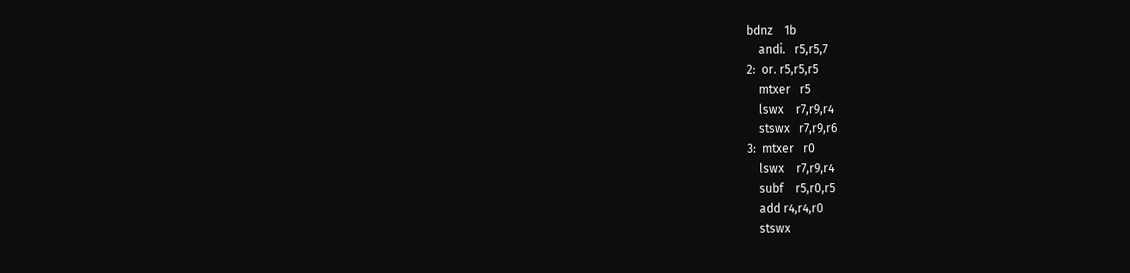bdnz    1b
    andi.   r5,r5,7
2:  or. r5,r5,r5
    mtxer   r5
    lswx    r7,r9,r4
    stswx   r7,r9,r6
3:  mtxer   r0
    lswx    r7,r9,r4
    subf    r5,r0,r5
    add r4,r4,r0
    stswx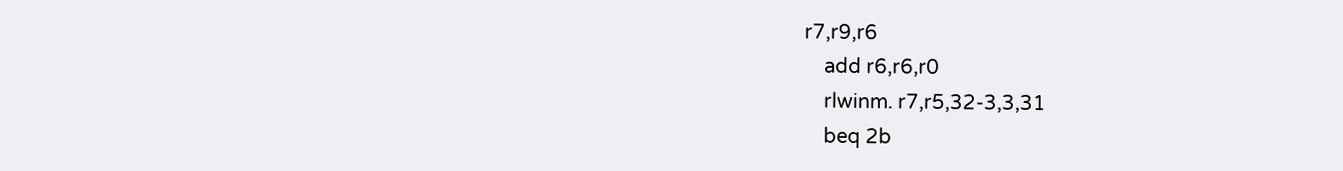r7,r9,r6
    add r6,r6,r0
    rlwinm. r7,r5,32-3,3,31
    beq 2b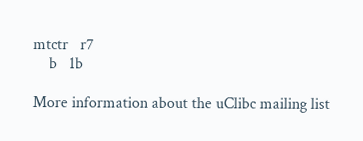mtctr   r7
    b   1b

More information about the uClibc mailing list